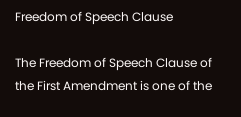Freedom of Speech Clause

The Freedom of Speech Clause of the First Amendment is one of the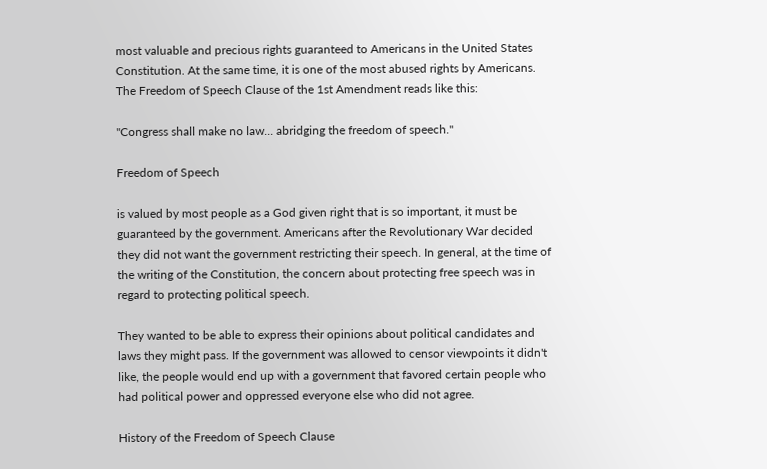most valuable and precious rights guaranteed to Americans in the United States Constitution. At the same time, it is one of the most abused rights by Americans. The Freedom of Speech Clause of the 1st Amendment reads like this:

"Congress shall make no law... abridging the freedom of speech."

Freedom of Speech

is valued by most people as a God given right that is so important, it must be guaranteed by the government. Americans after the Revolutionary War decided they did not want the government restricting their speech. In general, at the time of the writing of the Constitution, the concern about protecting free speech was in regard to protecting political speech.

They wanted to be able to express their opinions about political candidates and laws they might pass. If the government was allowed to censor viewpoints it didn't like, the people would end up with a government that favored certain people who had political power and oppressed everyone else who did not agree.

History of the Freedom of Speech Clause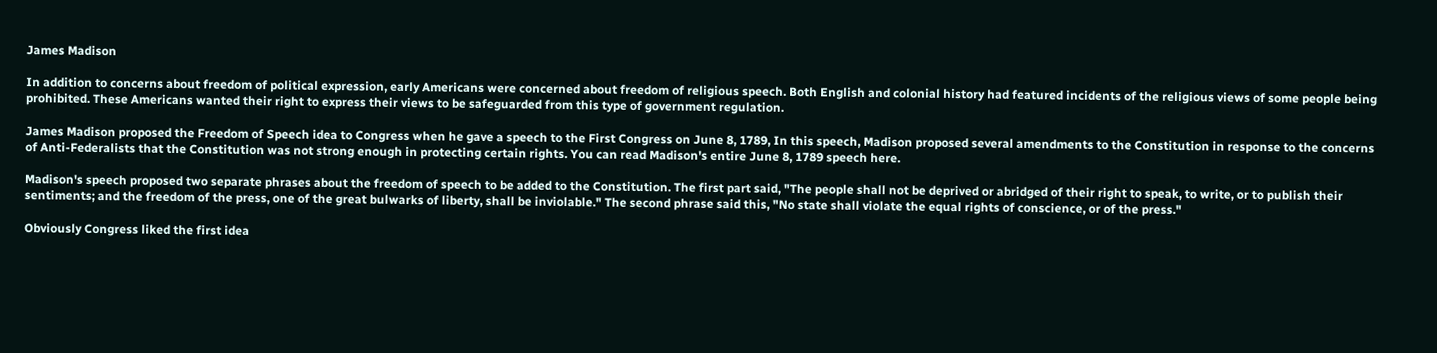James Madison

In addition to concerns about freedom of political expression, early Americans were concerned about freedom of religious speech. Both English and colonial history had featured incidents of the religious views of some people being prohibited. These Americans wanted their right to express their views to be safeguarded from this type of government regulation.

James Madison proposed the Freedom of Speech idea to Congress when he gave a speech to the First Congress on June 8, 1789, In this speech, Madison proposed several amendments to the Constitution in response to the concerns of Anti-Federalists that the Constitution was not strong enough in protecting certain rights. You can read Madison's entire June 8, 1789 speech here.

Madison's speech proposed two separate phrases about the freedom of speech to be added to the Constitution. The first part said, "The people shall not be deprived or abridged of their right to speak, to write, or to publish their sentiments; and the freedom of the press, one of the great bulwarks of liberty, shall be inviolable." The second phrase said this, "No state shall violate the equal rights of conscience, or of the press."

Obviously Congress liked the first idea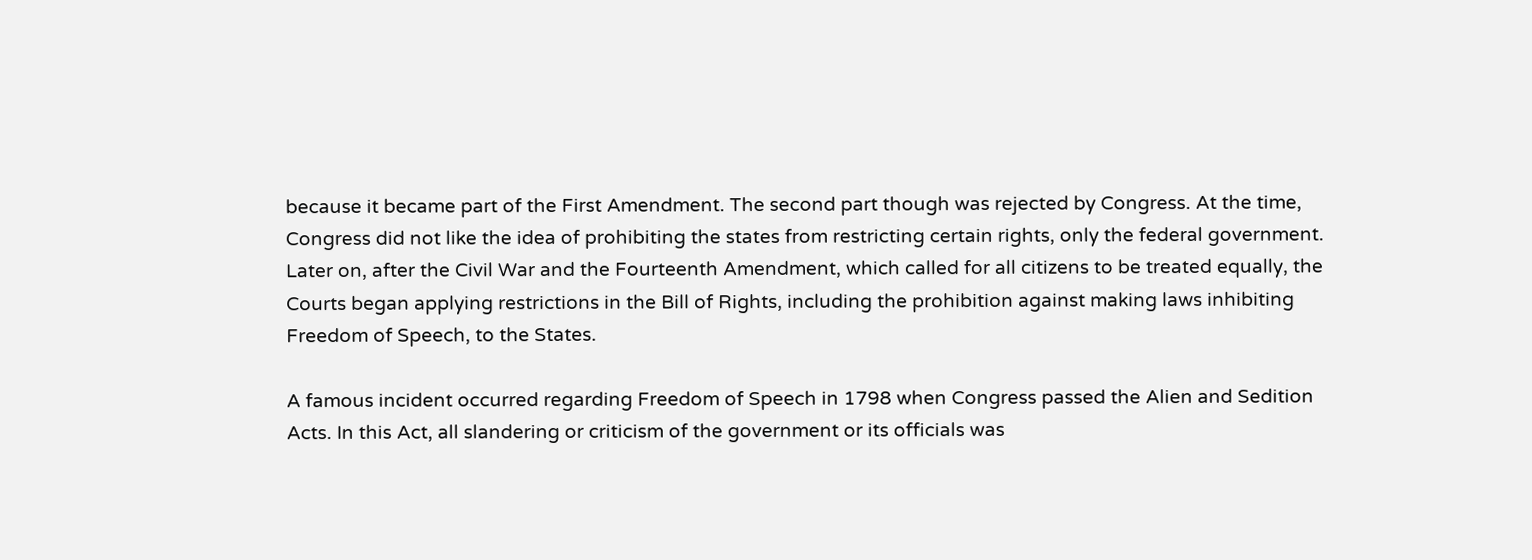because it became part of the First Amendment. The second part though was rejected by Congress. At the time, Congress did not like the idea of prohibiting the states from restricting certain rights, only the federal government. Later on, after the Civil War and the Fourteenth Amendment, which called for all citizens to be treated equally, the Courts began applying restrictions in the Bill of Rights, including the prohibition against making laws inhibiting Freedom of Speech, to the States.

A famous incident occurred regarding Freedom of Speech in 1798 when Congress passed the Alien and Sedition Acts. In this Act, all slandering or criticism of the government or its officials was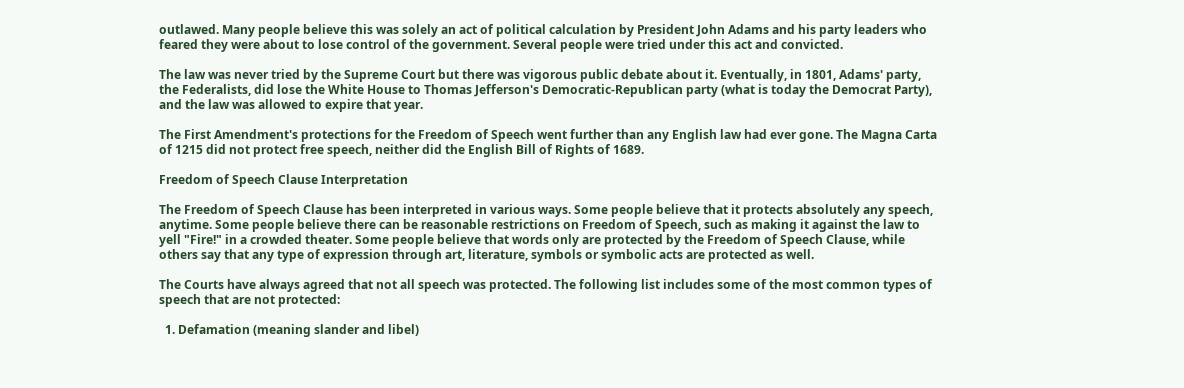outlawed. Many people believe this was solely an act of political calculation by President John Adams and his party leaders who feared they were about to lose control of the government. Several people were tried under this act and convicted.

The law was never tried by the Supreme Court but there was vigorous public debate about it. Eventually, in 1801, Adams' party, the Federalists, did lose the White House to Thomas Jefferson's Democratic-Republican party (what is today the Democrat Party), and the law was allowed to expire that year.

The First Amendment's protections for the Freedom of Speech went further than any English law had ever gone. The Magna Carta of 1215 did not protect free speech, neither did the English Bill of Rights of 1689.

Freedom of Speech Clause Interpretation

The Freedom of Speech Clause has been interpreted in various ways. Some people believe that it protects absolutely any speech, anytime. Some people believe there can be reasonable restrictions on Freedom of Speech, such as making it against the law to yell "Fire!" in a crowded theater. Some people believe that words only are protected by the Freedom of Speech Clause, while others say that any type of expression through art, literature, symbols or symbolic acts are protected as well.

The Courts have always agreed that not all speech was protected. The following list includes some of the most common types of speech that are not protected:

  1. Defamation (meaning slander and libel)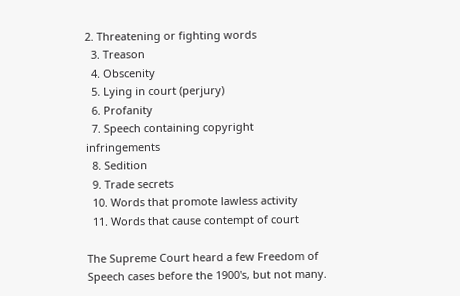2. Threatening or fighting words
  3. Treason
  4. Obscenity
  5. Lying in court (perjury)
  6. Profanity
  7. Speech containing copyright infringements
  8. Sedition
  9. Trade secrets
  10. Words that promote lawless activity
  11. Words that cause contempt of court

The Supreme Court heard a few Freedom of Speech cases before the 1900's, but not many.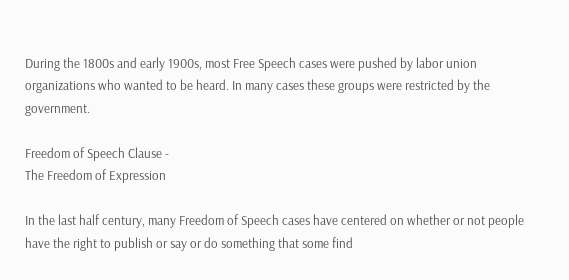During the 1800s and early 1900s, most Free Speech cases were pushed by labor union organizations who wanted to be heard. In many cases these groups were restricted by the government.

Freedom of Speech Clause -
The Freedom of Expression

In the last half century, many Freedom of Speech cases have centered on whether or not people have the right to publish or say or do something that some find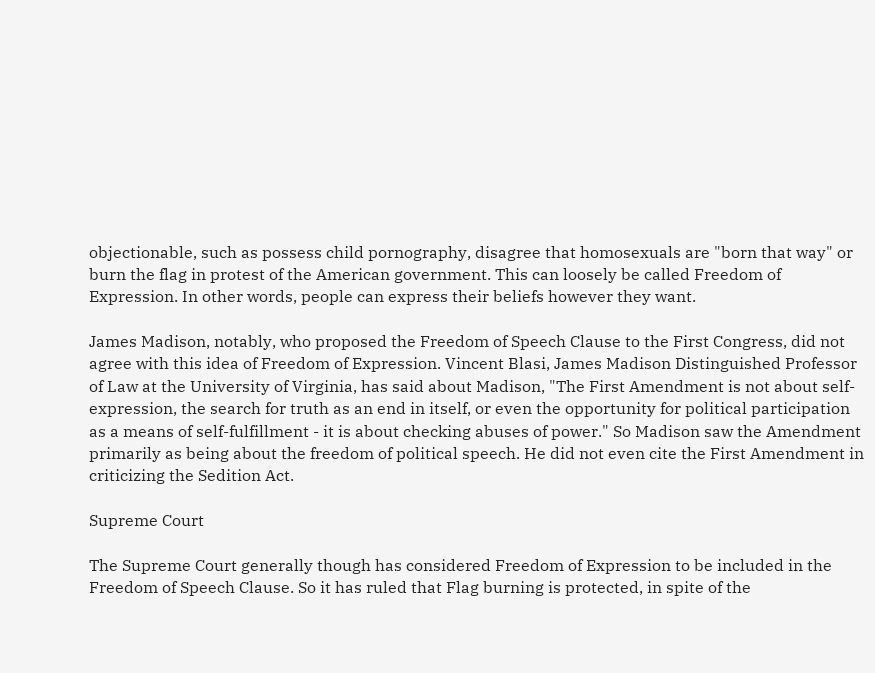objectionable, such as possess child pornography, disagree that homosexuals are "born that way" or burn the flag in protest of the American government. This can loosely be called Freedom of Expression. In other words, people can express their beliefs however they want.

James Madison, notably, who proposed the Freedom of Speech Clause to the First Congress, did not agree with this idea of Freedom of Expression. Vincent Blasi, James Madison Distinguished Professor of Law at the University of Virginia, has said about Madison, "The First Amendment is not about self-expression, the search for truth as an end in itself, or even the opportunity for political participation as a means of self-fulfillment - it is about checking abuses of power." So Madison saw the Amendment primarily as being about the freedom of political speech. He did not even cite the First Amendment in criticizing the Sedition Act.

Supreme Court

The Supreme Court generally though has considered Freedom of Expression to be included in the Freedom of Speech Clause. So it has ruled that Flag burning is protected, in spite of the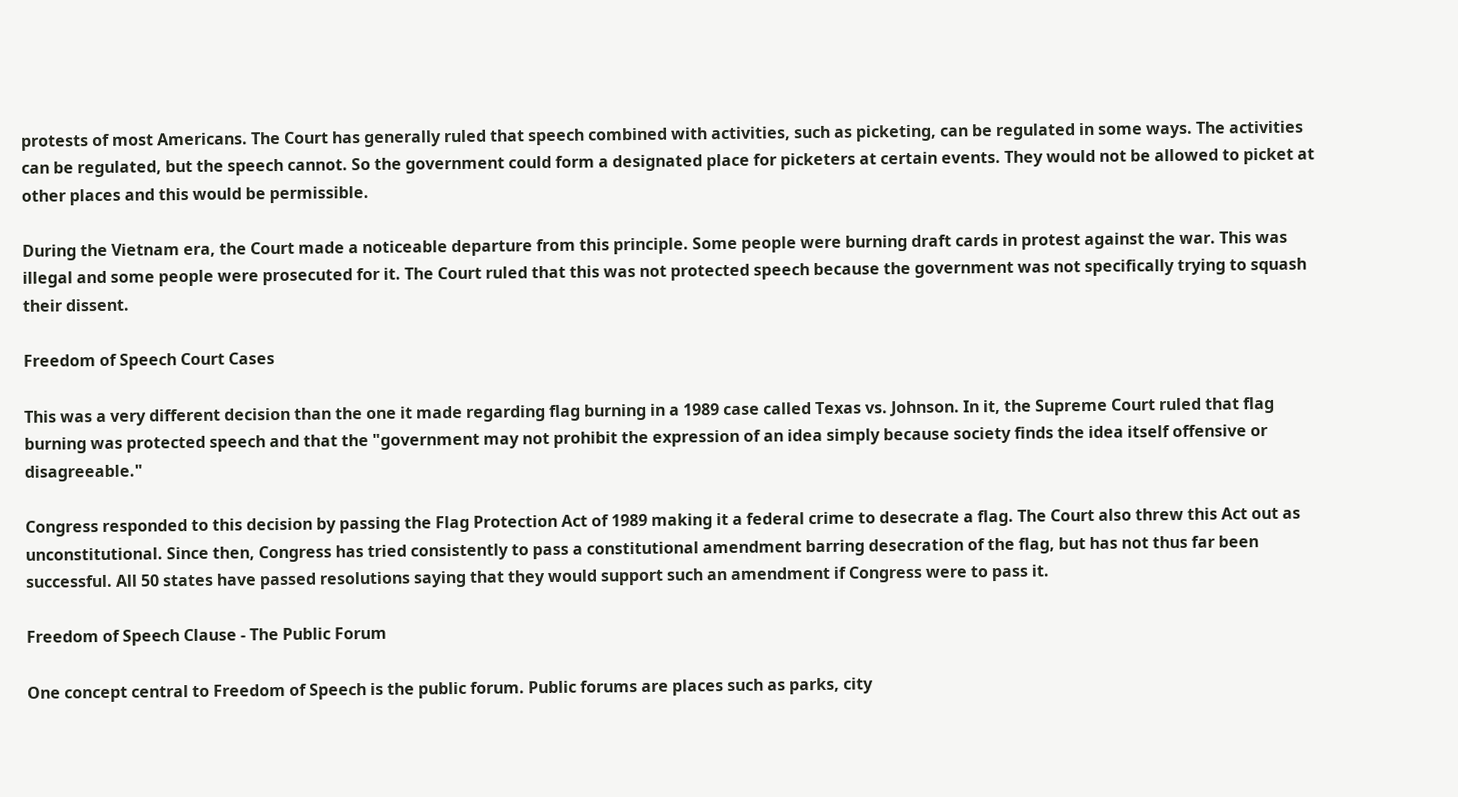protests of most Americans. The Court has generally ruled that speech combined with activities, such as picketing, can be regulated in some ways. The activities can be regulated, but the speech cannot. So the government could form a designated place for picketers at certain events. They would not be allowed to picket at other places and this would be permissible.

During the Vietnam era, the Court made a noticeable departure from this principle. Some people were burning draft cards in protest against the war. This was illegal and some people were prosecuted for it. The Court ruled that this was not protected speech because the government was not specifically trying to squash their dissent.

Freedom of Speech Court Cases

This was a very different decision than the one it made regarding flag burning in a 1989 case called Texas vs. Johnson. In it, the Supreme Court ruled that flag burning was protected speech and that the "government may not prohibit the expression of an idea simply because society finds the idea itself offensive or disagreeable."

Congress responded to this decision by passing the Flag Protection Act of 1989 making it a federal crime to desecrate a flag. The Court also threw this Act out as unconstitutional. Since then, Congress has tried consistently to pass a constitutional amendment barring desecration of the flag, but has not thus far been successful. All 50 states have passed resolutions saying that they would support such an amendment if Congress were to pass it.

Freedom of Speech Clause - The Public Forum

One concept central to Freedom of Speech is the public forum. Public forums are places such as parks, city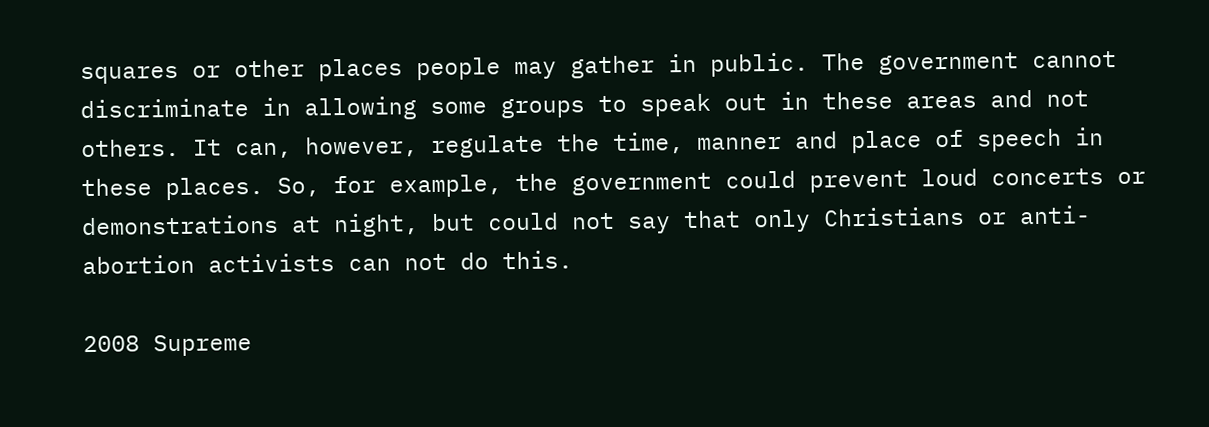squares or other places people may gather in public. The government cannot discriminate in allowing some groups to speak out in these areas and not others. It can, however, regulate the time, manner and place of speech in these places. So, for example, the government could prevent loud concerts or demonstrations at night, but could not say that only Christians or anti-abortion activists can not do this.

2008 Supreme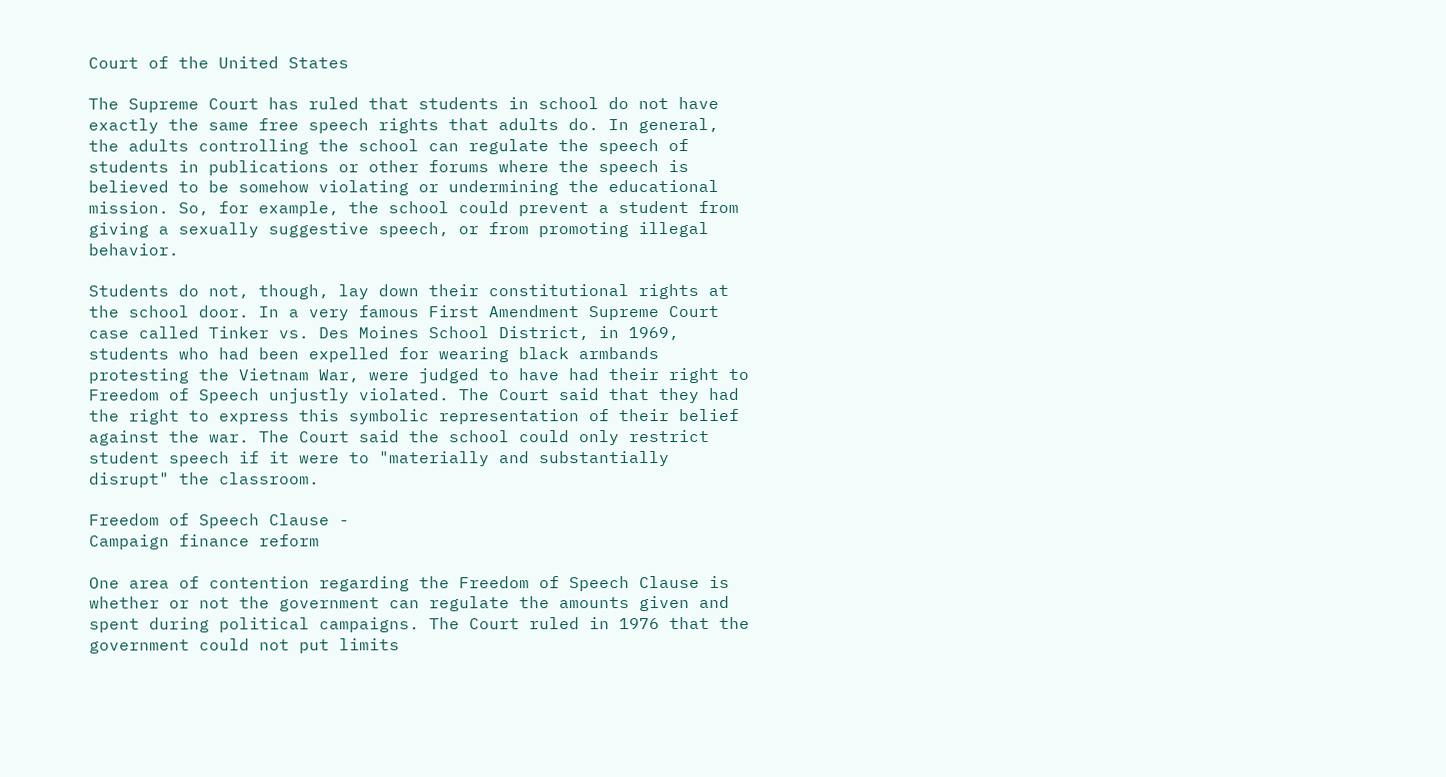Court of the United States

The Supreme Court has ruled that students in school do not have exactly the same free speech rights that adults do. In general, the adults controlling the school can regulate the speech of students in publications or other forums where the speech is believed to be somehow violating or undermining the educational mission. So, for example, the school could prevent a student from giving a sexually suggestive speech, or from promoting illegal behavior.

Students do not, though, lay down their constitutional rights at the school door. In a very famous First Amendment Supreme Court case called Tinker vs. Des Moines School District, in 1969, students who had been expelled for wearing black armbands protesting the Vietnam War, were judged to have had their right to Freedom of Speech unjustly violated. The Court said that they had the right to express this symbolic representation of their belief against the war. The Court said the school could only restrict student speech if it were to "materially and substantially disrupt" the classroom.

Freedom of Speech Clause -
Campaign finance reform

One area of contention regarding the Freedom of Speech Clause is whether or not the government can regulate the amounts given and spent during political campaigns. The Court ruled in 1976 that the government could not put limits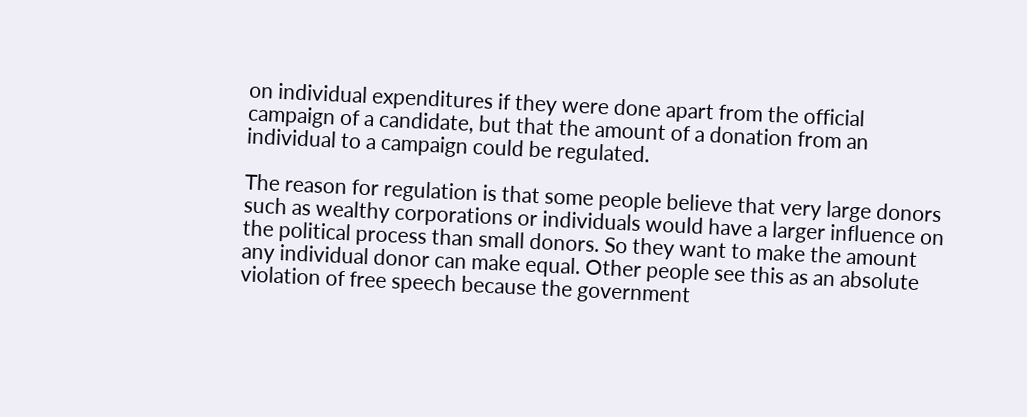on individual expenditures if they were done apart from the official campaign of a candidate, but that the amount of a donation from an individual to a campaign could be regulated.

The reason for regulation is that some people believe that very large donors such as wealthy corporations or individuals would have a larger influence on the political process than small donors. So they want to make the amount any individual donor can make equal. Other people see this as an absolute violation of free speech because the government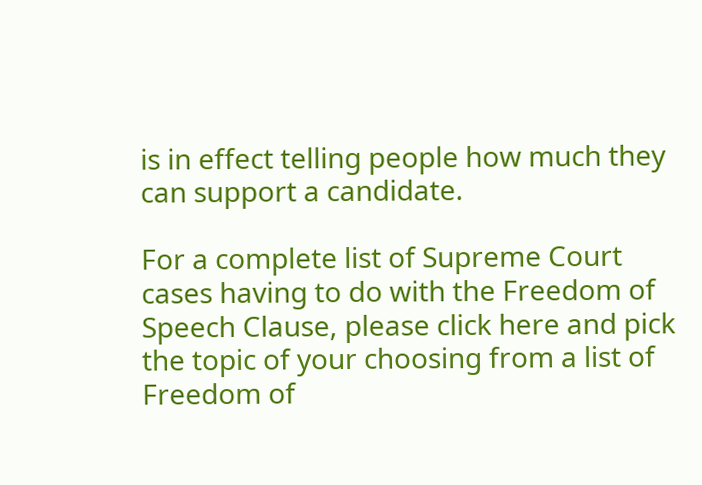is in effect telling people how much they can support a candidate.

For a complete list of Supreme Court cases having to do with the Freedom of Speech Clause, please click here and pick the topic of your choosing from a list of Freedom of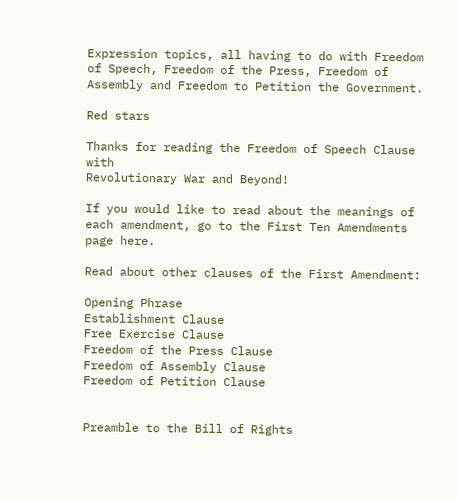Expression topics, all having to do with Freedom of Speech, Freedom of the Press, Freedom of Assembly and Freedom to Petition the Government.

Red stars

Thanks for reading the Freedom of Speech Clause with
Revolutionary War and Beyond!

If you would like to read about the meanings of each amendment, go to the First Ten Amendments page here.

Read about other clauses of the First Amendment:

Opening Phrase
Establishment Clause
Free Exercise Clause
Freedom of the Press Clause
Freedom of Assembly Clause
Freedom of Petition Clause


Preamble to the Bill of Rights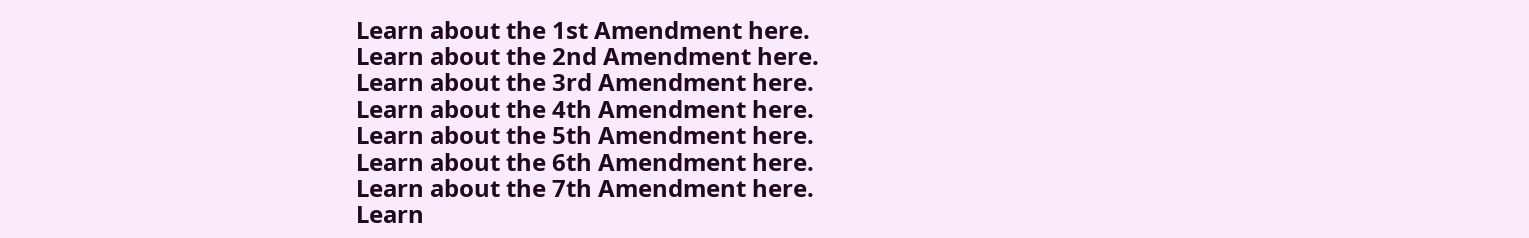Learn about the 1st Amendment here.
Learn about the 2nd Amendment here.
Learn about the 3rd Amendment here.
Learn about the 4th Amendment here.
Learn about the 5th Amendment here.
Learn about the 6th Amendment here.
Learn about the 7th Amendment here.
Learn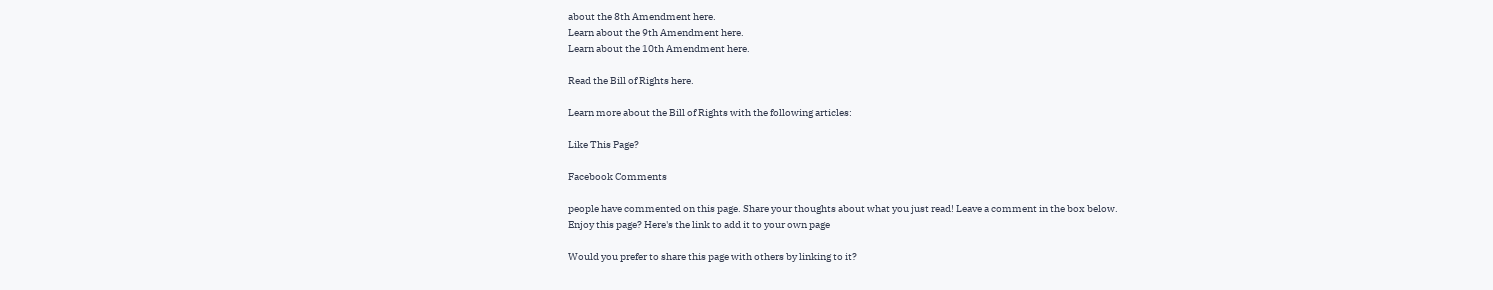about the 8th Amendment here.
Learn about the 9th Amendment here.
Learn about the 10th Amendment here.

Read the Bill of Rights here.

Learn more about the Bill of Rights with the following articles:

Like This Page?

Facebook Comments

people have commented on this page. Share your thoughts about what you just read! Leave a comment in the box below.
Enjoy this page? Here's the link to add it to your own page

Would you prefer to share this page with others by linking to it?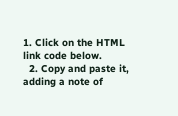1. Click on the HTML link code below.
  2. Copy and paste it, adding a note of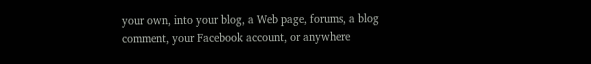your own, into your blog, a Web page, forums, a blog comment, your Facebook account, or anywhere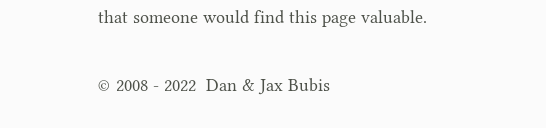that someone would find this page valuable.

© 2008 - 2022  Dan & Jax Bubis